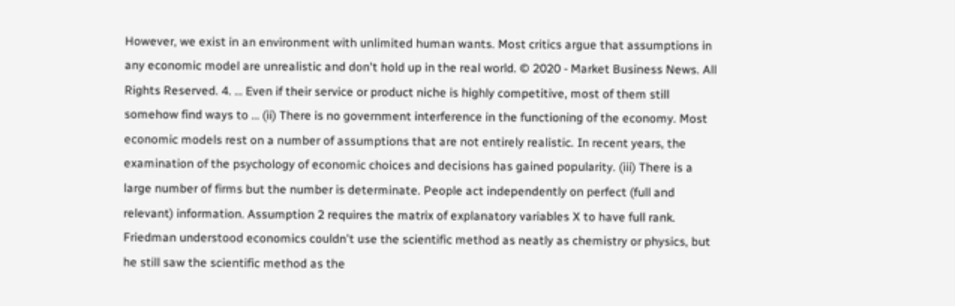However, we exist in an environment with unlimited human wants. Most critics argue that assumptions in any economic model are unrealistic and don't hold up in the real world. © 2020 - Market Business News. All Rights Reserved. 4. … Even if their service or product niche is highly competitive, most of them still somehow find ways to … (ii) There is no government interference in the functioning of the economy. Most economic models rest on a number of assumptions that are not entirely realistic. In recent years, the examination of the psychology of economic choices and decisions has gained popularity. (iii) There is a large number of firms but the number is determinate. People act independently on perfect (full and relevant) information. Assumption 2 requires the matrix of explanatory variables X to have full rank. Friedman understood economics couldn't use the scientific method as neatly as chemistry or physics, but he still saw the scientific method as the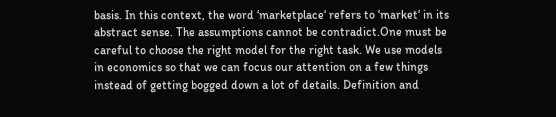basis. In this context, the word ‘marketplace‘ refers to ‘market‘ in its abstract sense. The assumptions cannot be contradict.One must be careful to choose the right model for the right task. We use models in economics so that we can focus our attention on a few things instead of getting bogged down a lot of details. Definition and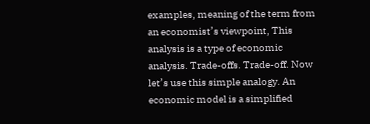examples, meaning of the term from an economist’s viewpoint, This analysis is a type of economic analysis. Trade-offs. Trade-off. Now let’s use this simple analogy. An economic model is a simplified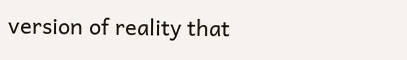version of reality that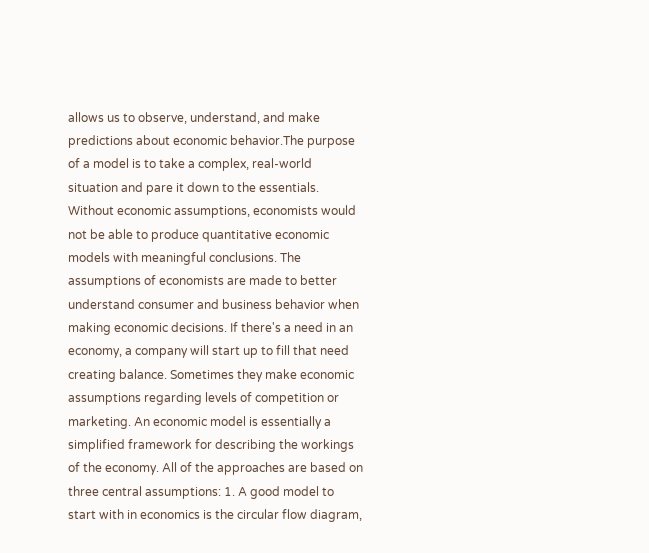allows us to observe, understand, and make predictions about economic behavior.The purpose of a model is to take a complex, real-world situation and pare it down to the essentials. Without economic assumptions, economists would not be able to produce quantitative economic models with meaningful conclusions. The assumptions of economists are made to better understand consumer and business behavior when making economic decisions. If there's a need in an economy, a company will start up to fill that need creating balance. Sometimes they make economic assumptions regarding levels of competition or marketing. An economic model is essentially a simplified framework for describing the workings of the economy. All of the approaches are based on three central assumptions: 1. A good model to start with in economics is the circular flow diagram,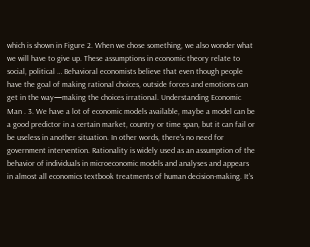which is shown in Figure 2. When we chose something, we also wonder what we will have to give up. These assumptions in economic theory relate to social, political … Behavioral economists believe that even though people have the goal of making rational choices, outside forces and emotions can get in the way—making the choices irrational. Understanding Economic Man . 3. We have a lot of economic models available, maybe a model can be a good predictor in a certain market, country or time span, but it can fail or be useless in another situation. In other words, there's no need for government intervention. Rationality is widely used as an assumption of the behavior of individuals in microeconomic models and analyses and appears in almost all economics textbook treatments of human decision-making. It’s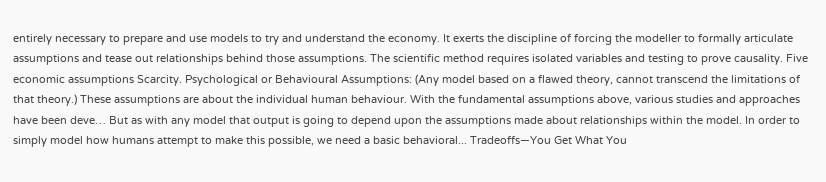entirely necessary to prepare and use models to try and understand the economy. It exerts the discipline of forcing the modeller to formally articulate assumptions and tease out relationships behind those assumptions. The scientific method requires isolated variables and testing to prove causality. Five economic assumptions Scarcity. Psychological or Behavioural Assumptions: (Any model based on a flawed theory, cannot transcend the limitations of that theory.) These assumptions are about the individual human behaviour. With the fundamental assumptions above, various studies and approaches have been deve… But as with any model that output is going to depend upon the assumptions made about relationships within the model. In order to simply model how humans attempt to make this possible, we need a basic behavioral... Tradeoffs—You Get What You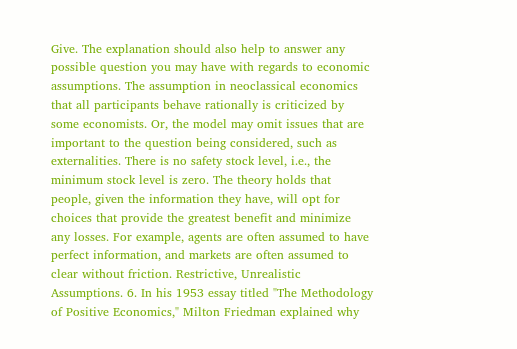Give. The explanation should also help to answer any possible question you may have with regards to economic assumptions. The assumption in neoclassical economics that all participants behave rationally is criticized by some economists. Or, the model may omit issues that are important to the question being considered, such as externalities. There is no safety stock level, i.e., the minimum stock level is zero. The theory holds that people, given the information they have, will opt for choices that provide the greatest benefit and minimize any losses. For example, agents are often assumed to have perfect information, and markets are often assumed to clear without friction. Restrictive, Unrealistic Assumptions. 6. In his 1953 essay titled "The Methodology of Positive Economics," Milton Friedman explained why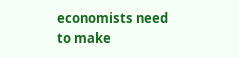economists need to make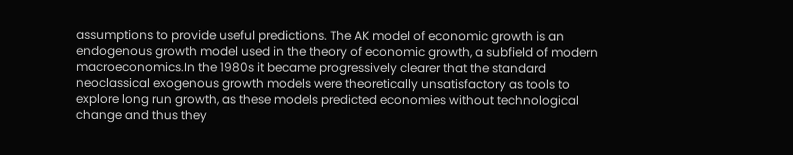assumptions to provide useful predictions. The AK model of economic growth is an endogenous growth model used in the theory of economic growth, a subfield of modern macroeconomics.In the 1980s it became progressively clearer that the standard neoclassical exogenous growth models were theoretically unsatisfactory as tools to explore long run growth, as these models predicted economies without technological change and thus they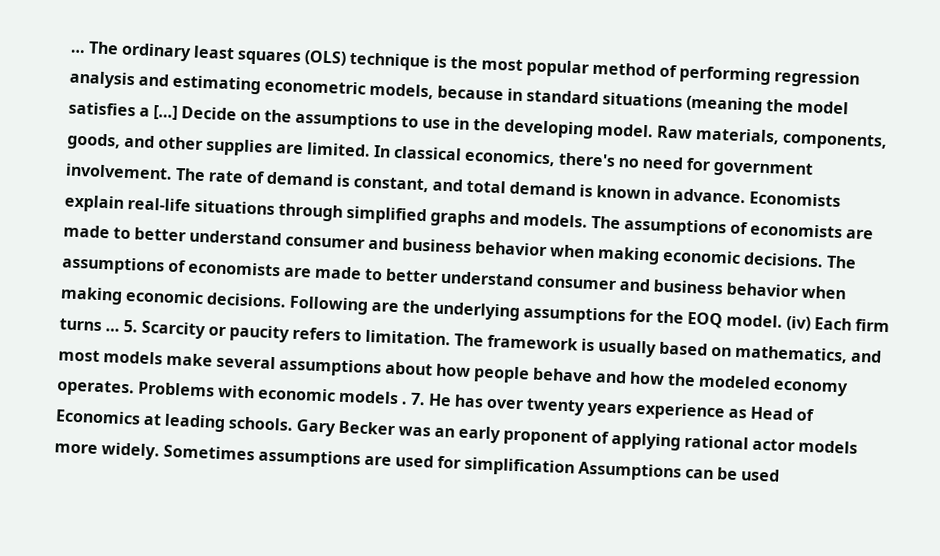… The ordinary least squares (OLS) technique is the most popular method of performing regression analysis and estimating econometric models, because in standard situations (meaning the model satisfies a […] Decide on the assumptions to use in the developing model. Raw materials, components, goods, and other supplies are limited. In classical economics, there's no need for government involvement. The rate of demand is constant, and total demand is known in advance. Economists explain real-life situations through simplified graphs and models. The assumptions of economists are made to better understand consumer and business behavior when making economic decisions. The assumptions of economists are made to better understand consumer and business behavior when making economic decisions. Following are the underlying assumptions for the EOQ model. (iv) Each firm turns … 5. Scarcity or paucity refers to limitation. The framework is usually based on mathematics, and most models make several assumptions about how people behave and how the modeled economy operates. Problems with economic models . 7. He has over twenty years experience as Head of Economics at leading schools. Gary Becker was an early proponent of applying rational actor models more widely. Sometimes assumptions are used for simplification Assumptions can be used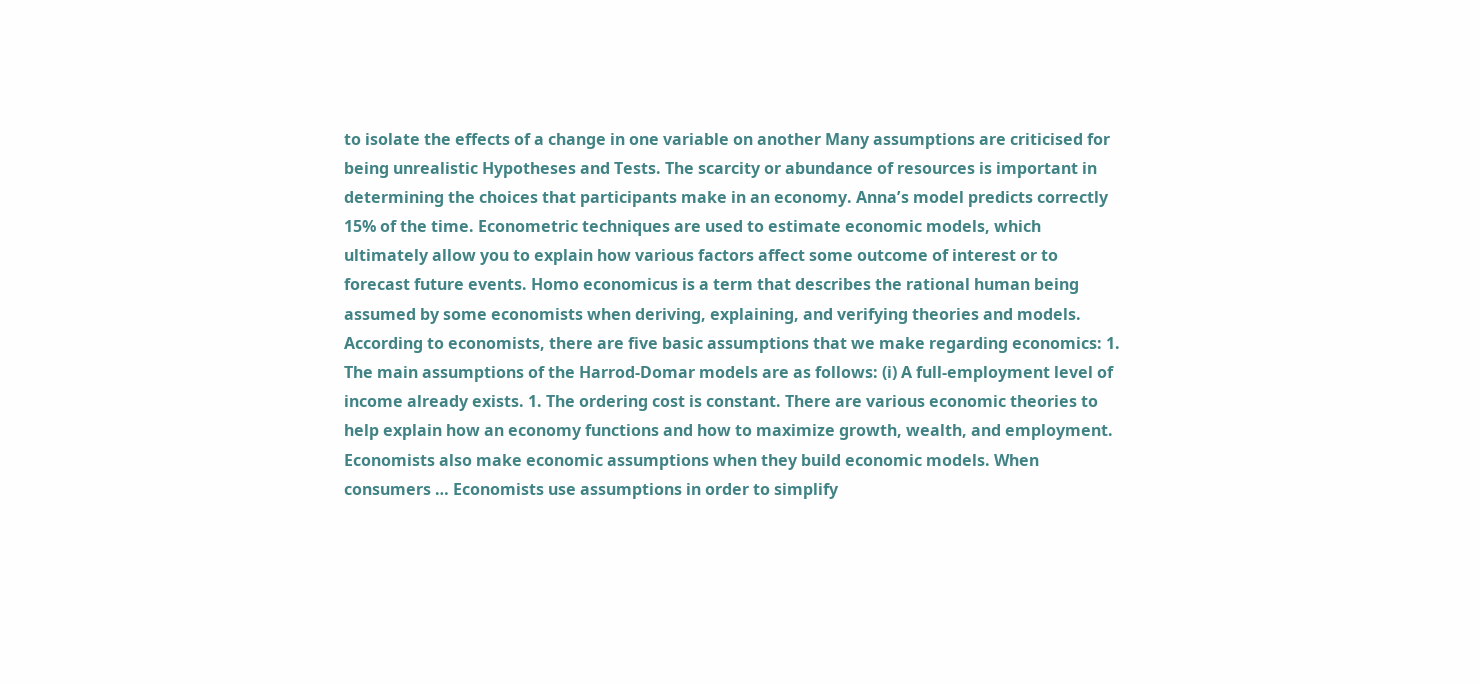to isolate the effects of a change in one variable on another Many assumptions are criticised for being unrealistic Hypotheses and Tests. The scarcity or abundance of resources is important in determining the choices that participants make in an economy. Annaʹs model predicts correctly 15% of the time. Econometric techniques are used to estimate economic models, which ultimately allow you to explain how various factors affect some outcome of interest or to forecast future events. Homo economicus is a term that describes the rational human being assumed by some economists when deriving, explaining, and verifying theories and models. According to economists, there are five basic assumptions that we make regarding economics: 1. The main assumptions of the Harrod-Domar models are as follows: (i) A full-employment level of income already exists. 1. The ordering cost is constant. There are various economic theories to help explain how an economy functions and how to maximize growth, wealth, and employment. Economists also make economic assumptions when they build economic models. When consumers … Economists use assumptions in order to simplify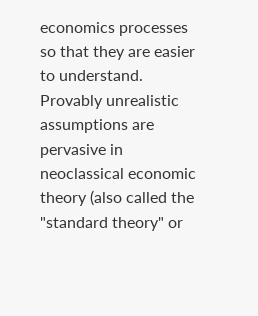economics processes so that they are easier to understand. Provably unrealistic assumptions are pervasive in neoclassical economic theory (also called the "standard theory" or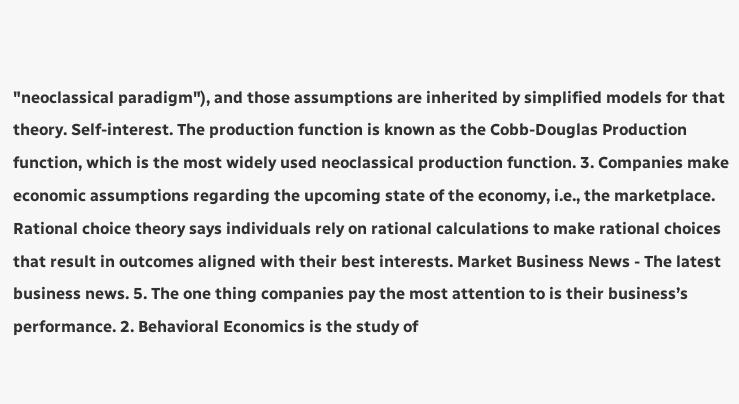"neoclassical paradigm"), and those assumptions are inherited by simplified models for that theory. Self-interest. The production function is known as the Cobb-Douglas Production function, which is the most widely used neoclassical production function. 3. Companies make economic assumptions regarding the upcoming state of the economy, i.e., the marketplace. Rational choice theory says individuals rely on rational calculations to make rational choices that result in outcomes aligned with their best interests. Market Business News - The latest business news. 5. The one thing companies pay the most attention to is their business’s performance. 2. Behavioral Economics is the study of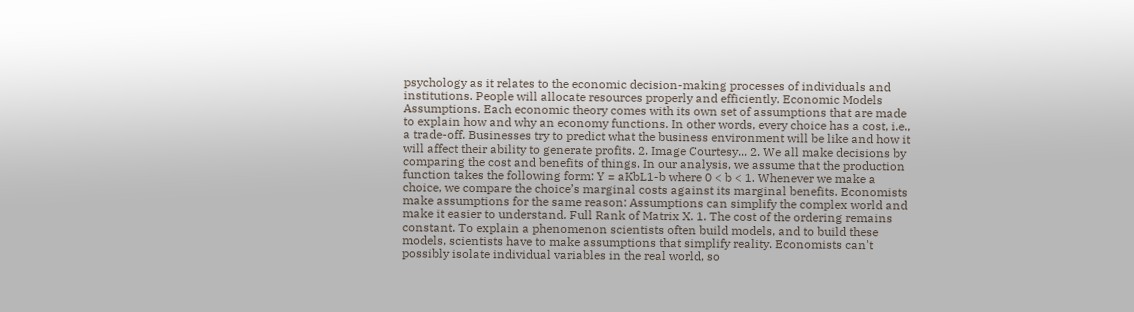psychology as it relates to the economic decision-making processes of individuals and institutions. People will allocate resources properly and efficiently. Economic Models Assumptions. Each economic theory comes with its own set of assumptions that are made to explain how and why an economy functions. In other words, every choice has a cost, i.e., a trade-off. Businesses try to predict what the business environment will be like and how it will affect their ability to generate profits. 2. Image Courtesy... 2. We all make decisions by comparing the cost and benefits of things. In our analysis, we assume that the production function takes the following form: Y = aKbL1-b where 0 < b < 1. Whenever we make a choice, we compare the choice’s marginal costs against its marginal benefits. Economists make assumptions for the same reason: Assumptions can simplify the complex world and make it easier to understand. Full Rank of Matrix X. 1. The cost of the ordering remains constant. To explain a phenomenon scientists often build models, and to build these models, scientists have to make assumptions that simplify reality. Economists can't possibly isolate individual variables in the real world, so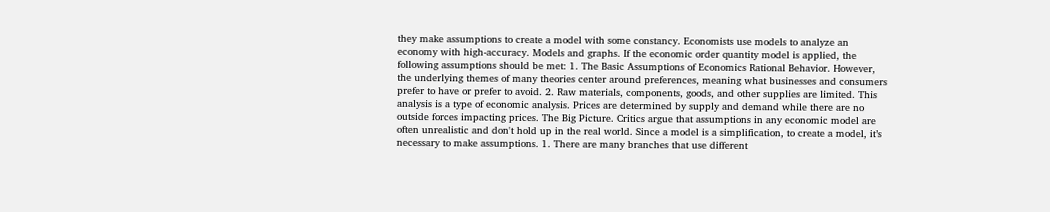they make assumptions to create a model with some constancy. Economists use models to analyze an economy with high-accuracy. Models and graphs. If the economic order quantity model is applied, the following assumptions should be met: 1. The Basic Assumptions of Economics Rational Behavior. However, the underlying themes of many theories center around preferences, meaning what businesses and consumers prefer to have or prefer to avoid. 2. Raw materials, components, goods, and other supplies are limited. This analysis is a type of economic analysis. Prices are determined by supply and demand while there are no outside forces impacting prices. The Big Picture. Critics argue that assumptions in any economic model are often unrealistic and don't hold up in the real world. Since a model is a simplification, to create a model, it’s necessary to make assumptions. 1. There are many branches that use different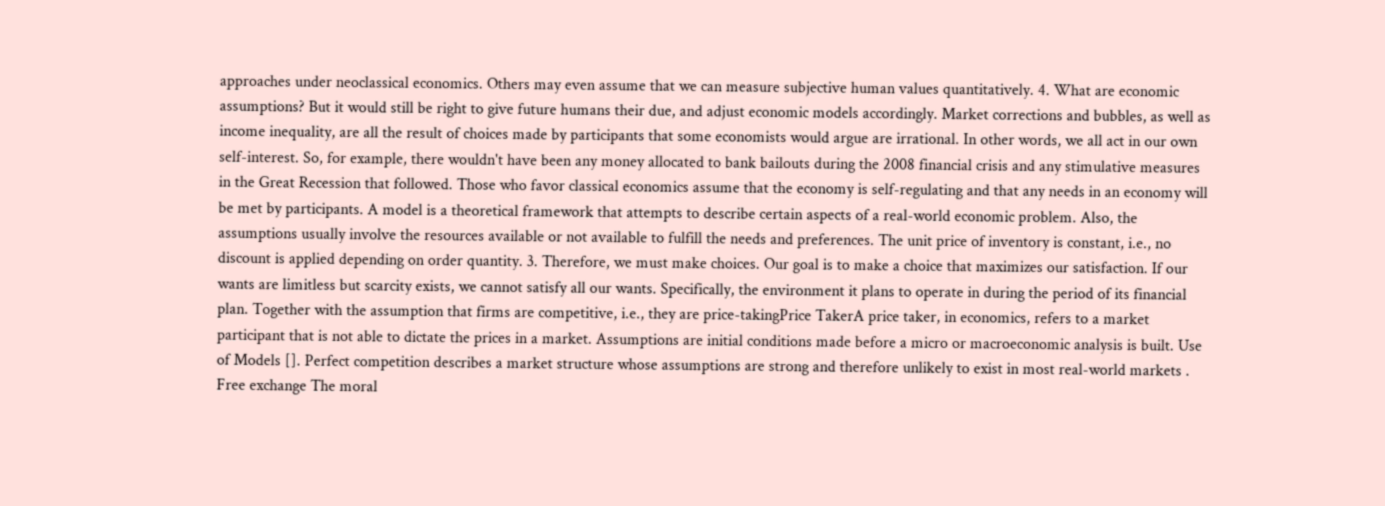approaches under neoclassical economics. Others may even assume that we can measure subjective human values quantitatively. 4. What are economic assumptions? But it would still be right to give future humans their due, and adjust economic models accordingly. Market corrections and bubbles, as well as income inequality, are all the result of choices made by participants that some economists would argue are irrational. In other words, we all act in our own self-interest. So, for example, there wouldn't have been any money allocated to bank bailouts during the 2008 financial crisis and any stimulative measures in the Great Recession that followed. Those who favor classical economics assume that the economy is self-regulating and that any needs in an economy will be met by participants. A model is a theoretical framework that attempts to describe certain aspects of a real-world economic problem. Also, the assumptions usually involve the resources available or not available to fulfill the needs and preferences. The unit price of inventory is constant, i.e., no discount is applied depending on order quantity. 3. Therefore, we must make choices. Our goal is to make a choice that maximizes our satisfaction. If our wants are limitless but scarcity exists, we cannot satisfy all our wants. Specifically, the environment it plans to operate in during the period of its financial plan. Together with the assumption that firms are competitive, i.e., they are price-takingPrice TakerA price taker, in economics, refers to a market participant that is not able to dictate the prices in a market. Assumptions are initial conditions made before a micro or macroeconomic analysis is built. Use of Models []. Perfect competition describes a market structure whose assumptions are strong and therefore unlikely to exist in most real-world markets . Free exchange The moral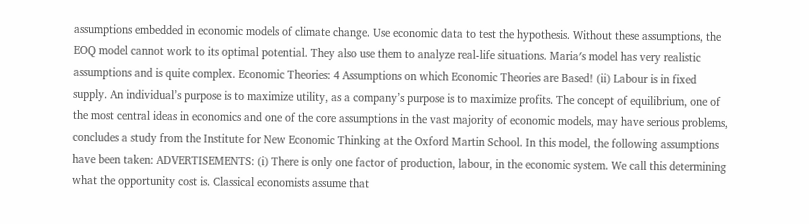assumptions embedded in economic models of climate change. Use economic data to test the hypothesis. Without these assumptions, the EOQ model cannot work to its optimal potential. They also use them to analyze real-life situations. Mariaʹs model has very realistic assumptions and is quite complex. Economic Theories: 4 Assumptions on which Economic Theories are Based! (ii) Labour is in fixed supply. An individual’s purpose is to maximize utility, as a company’s purpose is to maximize profits. The concept of equilibrium, one of the most central ideas in economics and one of the core assumptions in the vast majority of economic models, may have serious problems, concludes a study from the Institute for New Economic Thinking at the Oxford Martin School. In this model, the following assumptions have been taken: ADVERTISEMENTS: (i) There is only one factor of production, labour, in the economic system. We call this determining what the opportunity cost is. Classical economists assume that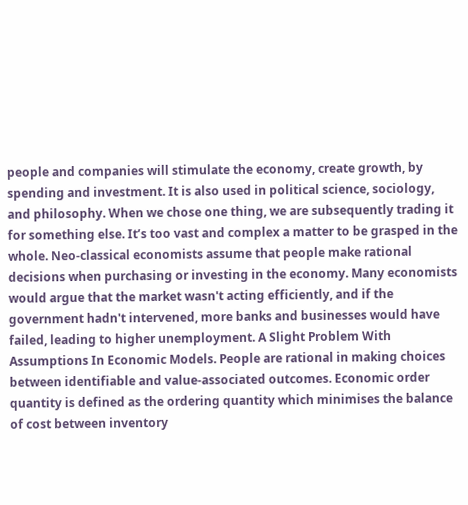people and companies will stimulate the economy, create growth, by spending and investment. It is also used in political science, sociology, and philosophy. When we chose one thing, we are subsequently trading it for something else. It’s too vast and complex a matter to be grasped in the whole. Neo-classical economists assume that people make rational decisions when purchasing or investing in the economy. Many economists would argue that the market wasn't acting efficiently, and if the government hadn't intervened, more banks and businesses would have failed, leading to higher unemployment. A Slight Problem With Assumptions In Economic Models. People are rational in making choices between identifiable and value-associated outcomes. Economic order quantity is defined as the ordering quantity which minimises the balance of cost between inventory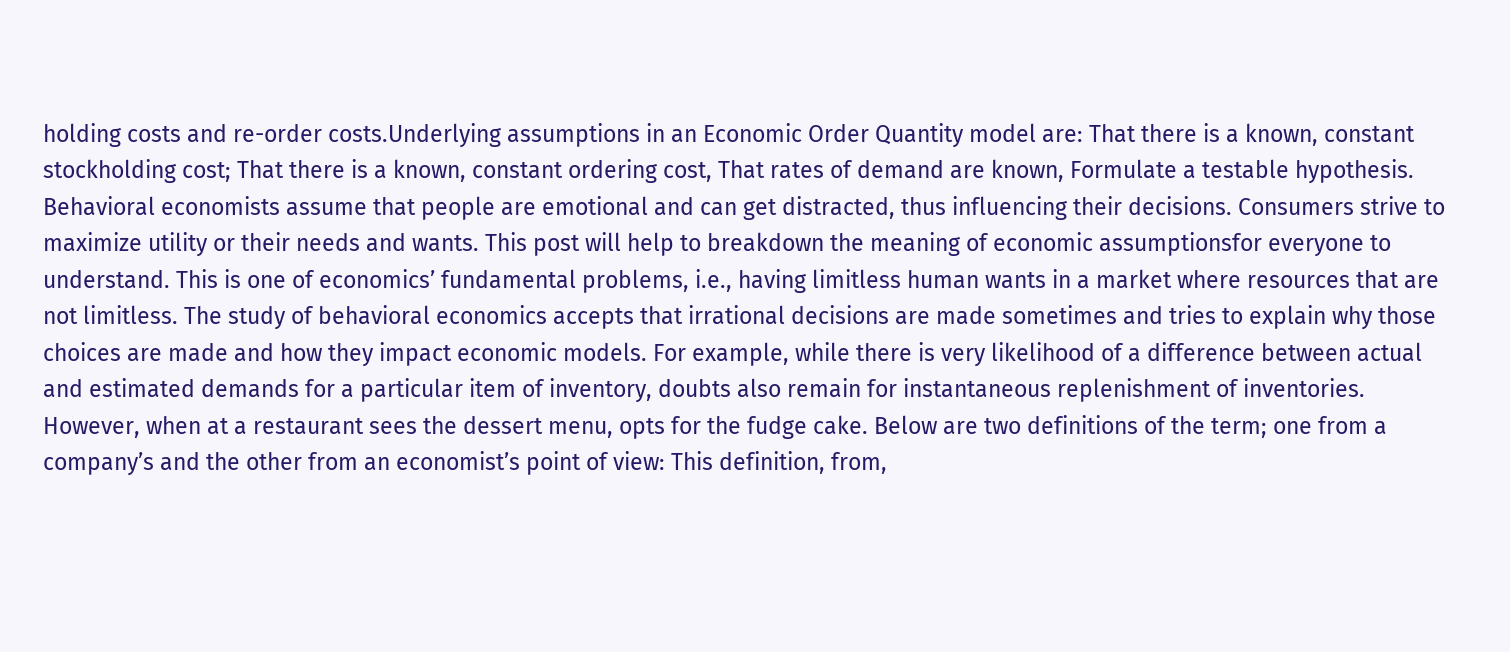holding costs and re-order costs.Underlying assumptions in an Economic Order Quantity model are: That there is a known, constant stockholding cost; That there is a known, constant ordering cost, That rates of demand are known, Formulate a testable hypothesis. Behavioral economists assume that people are emotional and can get distracted, thus influencing their decisions. Consumers strive to maximize utility or their needs and wants. This post will help to breakdown the meaning of economic assumptionsfor everyone to understand. This is one of economics’ fundamental problems, i.e., having limitless human wants in a market where resources that are not limitless. The study of behavioral economics accepts that irrational decisions are made sometimes and tries to explain why those choices are made and how they impact economic models. For example, while there is very likelihood of a difference between actual and estimated demands for a particular item of inventory, doubts also remain for instantaneous replenishment of inventories. However, when at a restaurant sees the dessert menu, opts for the fudge cake. Below are two definitions of the term; one from a company’s and the other from an economist’s point of view: This definition, from,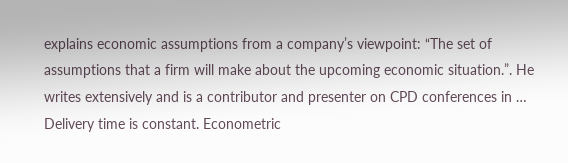explains economic assumptions from a company’s viewpoint: “The set of assumptions that a firm will make about the upcoming economic situation.”. He writes extensively and is a contributor and presenter on CPD conferences in … Delivery time is constant. Econometric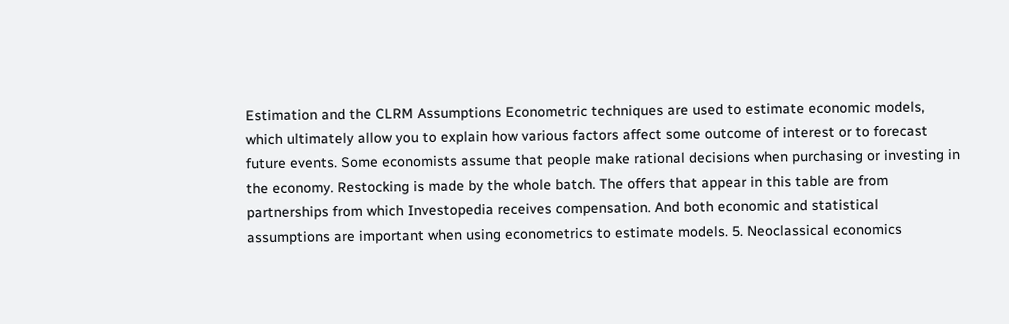Estimation and the CLRM Assumptions Econometric techniques are used to estimate economic models, which ultimately allow you to explain how various factors affect some outcome of interest or to forecast future events. Some economists assume that people make rational decisions when purchasing or investing in the economy. Restocking is made by the whole batch. The offers that appear in this table are from partnerships from which Investopedia receives compensation. And both economic and statistical assumptions are important when using econometrics to estimate models. 5. Neoclassical economics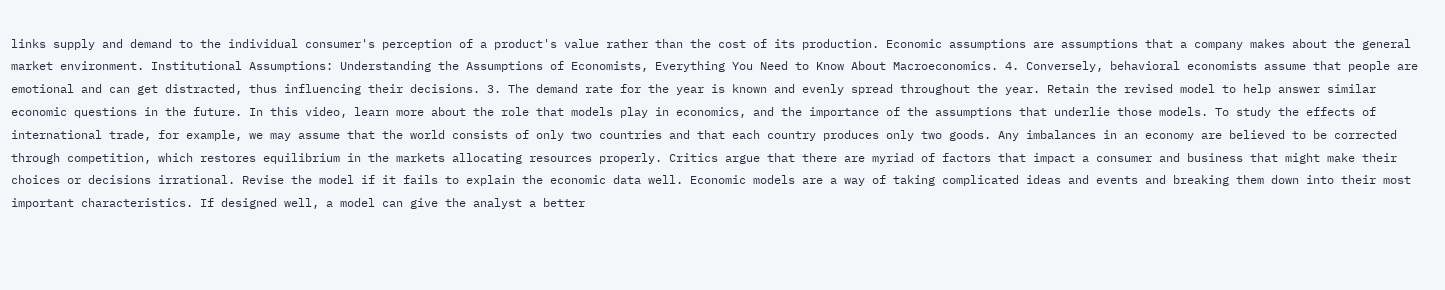links supply and demand to the individual consumer's perception of a product's value rather than the cost of its production. Economic assumptions are assumptions that a company makes about the general market environment. Institutional Assumptions: Understanding the Assumptions of Economists, Everything You Need to Know About Macroeconomics. 4. Conversely, behavioral economists assume that people are emotional and can get distracted, thus influencing their decisions. 3. The demand rate for the year is known and evenly spread throughout the year. Retain the revised model to help answer similar economic questions in the future. In this video, learn more about the role that models play in economics, and the importance of the assumptions that underlie those models. To study the effects of international trade, for example, we may assume that the world consists of only two countries and that each country produces only two goods. Any imbalances in an economy are believed to be corrected through competition, which restores equilibrium in the markets allocating resources properly. Critics argue that there are myriad of factors that impact a consumer and business that might make their choices or decisions irrational. Revise the model if it fails to explain the economic data well. Economic models are a way of taking complicated ideas and events and breaking them down into their most important characteristics. If designed well, a model can give the analyst a better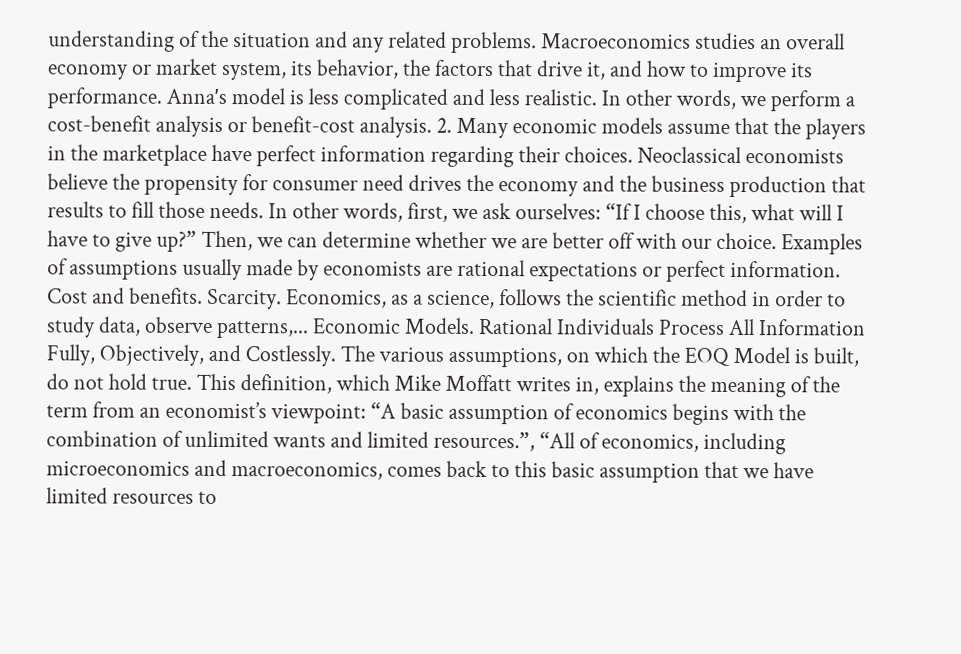understanding of the situation and any related problems. Macroeconomics studies an overall economy or market system, its behavior, the factors that drive it, and how to improve its performance. Annaʹs model is less complicated and less realistic. In other words, we perform a cost-benefit analysis or benefit-cost analysis. 2. Many economic models assume that the players in the marketplace have perfect information regarding their choices. Neoclassical economists believe the propensity for consumer need drives the economy and the business production that results to fill those needs. In other words, first, we ask ourselves: “If I choose this, what will I have to give up?” Then, we can determine whether we are better off with our choice. Examples of assumptions usually made by economists are rational expectations or perfect information. Cost and benefits. Scarcity. Economics, as a science, follows the scientific method in order to study data, observe patterns,... Economic Models. Rational Individuals Process All Information Fully, Objectively, and Costlessly. The various assumptions, on which the EOQ Model is built, do not hold true. This definition, which Mike Moffatt writes in, explains the meaning of the term from an economist’s viewpoint: “A basic assumption of economics begins with the combination of unlimited wants and limited resources.”, “All of economics, including microeconomics and macroeconomics, comes back to this basic assumption that we have limited resources to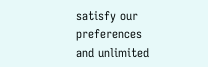satisfy our preferences and unlimited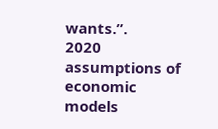wants.”.
2020 assumptions of economic models